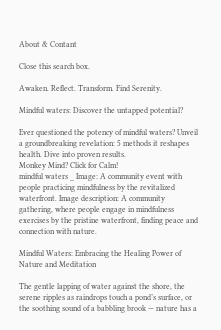About & Contant

Close this search box.

Awaken. Reflect. Transform. Find Serenity.

Mindful waters: Discover the untapped potential?

Ever questioned the potency of mindful waters? Unveil a groundbreaking revelation: 5 methods it reshapes health. Dive into proven results.
Monkey Mind? Click for Calm!
mindful waters _ Image: A community event with people practicing mindfulness by the revitalized waterfront. Image description: A community gathering, where people engage in mindfulness exercises by the pristine waterfront, finding peace and connection with nature.

Mindful Waters: Embracing the Healing Power of Nature and Meditation

The gentle lapping of water against the shore, the serene ripples as raindrops touch a pond’s surface, or the soothing sound of a babbling brook — nature has a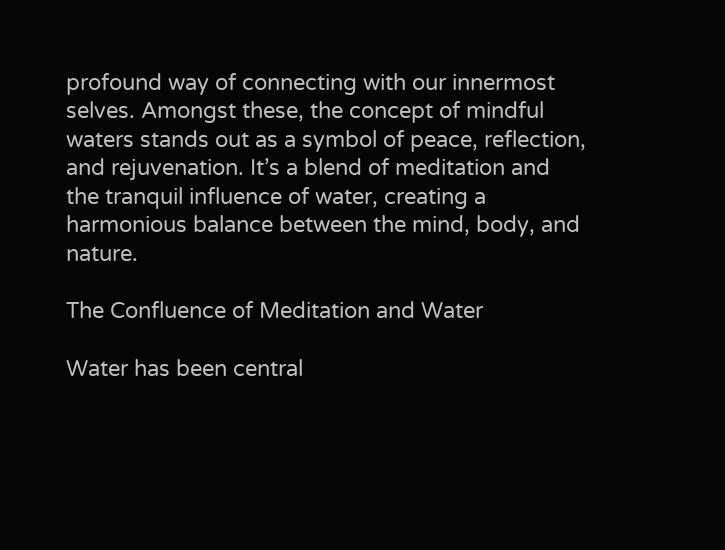profound way of connecting with our innermost selves. Amongst these, the concept of mindful waters stands out as a symbol of peace, reflection, and rejuvenation. It’s a blend of meditation and the tranquil influence of water, creating a harmonious balance between the mind, body, and nature.

The Confluence of Meditation and Water

Water has been central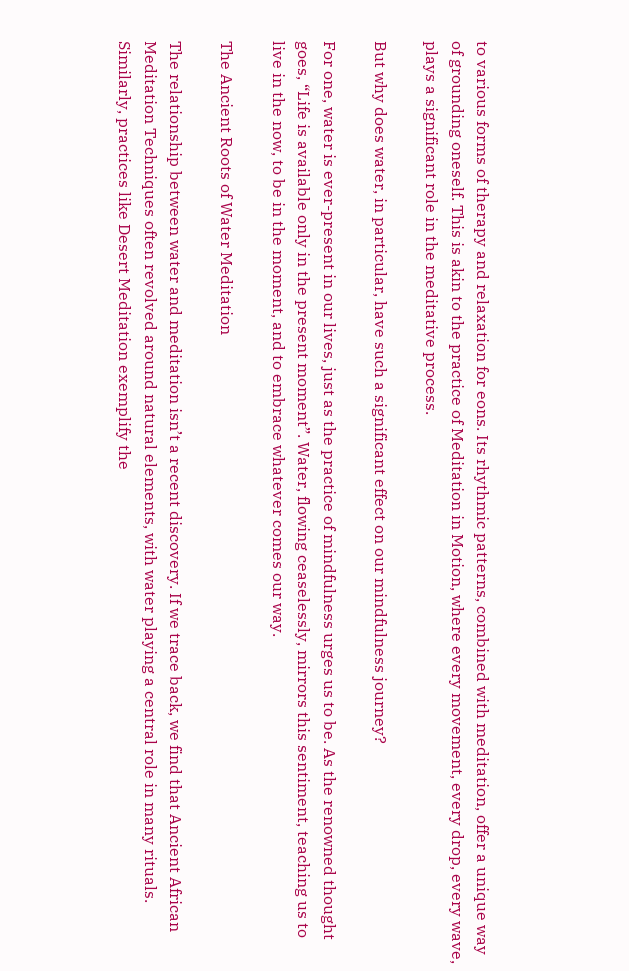to various forms of therapy and relaxation for eons. Its rhythmic patterns, combined with meditation, offer a unique way of grounding oneself. This is akin to the practice of Meditation in Motion, where every movement, every drop, every wave, plays a significant role in the meditative process.

But why does water, in particular, have such a significant effect on our mindfulness journey?

For one, water is ever-present in our lives, just as the practice of mindfulness urges us to be. As the renowned thought goes, “Life is available only in the present moment”. Water, flowing ceaselessly, mirrors this sentiment, teaching us to live in the now, to be in the moment, and to embrace whatever comes our way.

The Ancient Roots of Water Meditation

The relationship between water and meditation isn’t a recent discovery. If we trace back, we find that Ancient African Meditation Techniques often revolved around natural elements, with water playing a central role in many rituals. Similarly, practices like Desert Meditation exemplify the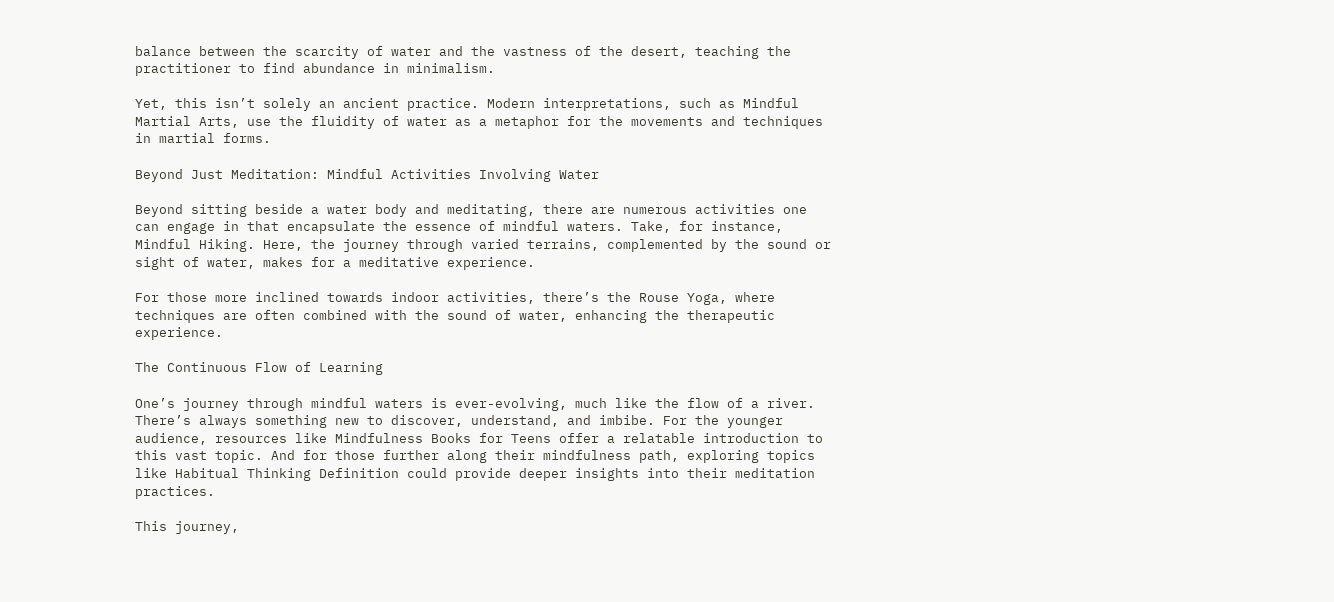balance between the scarcity of water and the vastness of the desert, teaching the practitioner to find abundance in minimalism.

Yet, this isn’t solely an ancient practice. Modern interpretations, such as Mindful Martial Arts, use the fluidity of water as a metaphor for the movements and techniques in martial forms.

Beyond Just Meditation: Mindful Activities Involving Water

Beyond sitting beside a water body and meditating, there are numerous activities one can engage in that encapsulate the essence of mindful waters. Take, for instance, Mindful Hiking. Here, the journey through varied terrains, complemented by the sound or sight of water, makes for a meditative experience.

For those more inclined towards indoor activities, there’s the Rouse Yoga, where techniques are often combined with the sound of water, enhancing the therapeutic experience.

The Continuous Flow of Learning

One’s journey through mindful waters is ever-evolving, much like the flow of a river. There’s always something new to discover, understand, and imbibe. For the younger audience, resources like Mindfulness Books for Teens offer a relatable introduction to this vast topic. And for those further along their mindfulness path, exploring topics like Habitual Thinking Definition could provide deeper insights into their meditation practices.

This journey,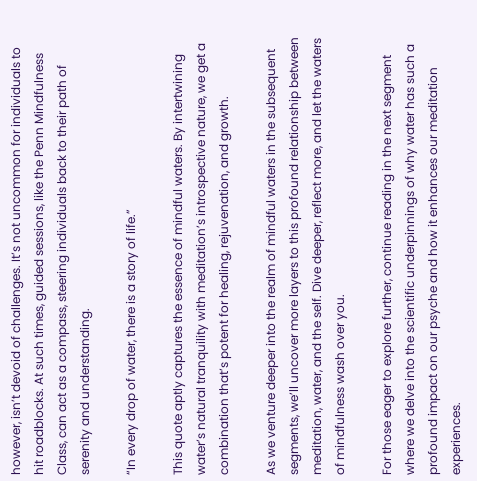however, isn’t devoid of challenges. It’s not uncommon for individuals to hit roadblocks. At such times, guided sessions, like the Penn Mindfulness Class, can act as a compass, steering individuals back to their path of serenity and understanding.

“In every drop of water, there is a story of life.”

This quote aptly captures the essence of mindful waters. By intertwining water’s natural tranquility with meditation’s introspective nature, we get a combination that’s potent for healing, rejuvenation, and growth.

As we venture deeper into the realm of mindful waters in the subsequent segments, we’ll uncover more layers to this profound relationship between meditation, water, and the self. Dive deeper, reflect more, and let the waters of mindfulness wash over you.

For those eager to explore further, continue reading in the next segment where we delve into the scientific underpinnings of why water has such a profound impact on our psyche and how it enhances our meditation experiences.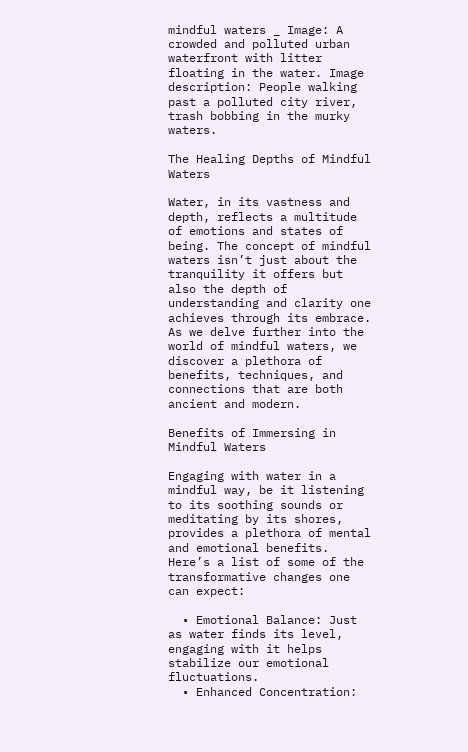mindful waters _ Image: A crowded and polluted urban waterfront with litter floating in the water. Image description: People walking past a polluted city river, trash bobbing in the murky waters.

The Healing Depths of Mindful Waters

Water, in its vastness and depth, reflects a multitude of emotions and states of being. The concept of mindful waters isn’t just about the tranquility it offers but also the depth of understanding and clarity one achieves through its embrace. As we delve further into the world of mindful waters, we discover a plethora of benefits, techniques, and connections that are both ancient and modern.

Benefits of Immersing in Mindful Waters

Engaging with water in a mindful way, be it listening to its soothing sounds or meditating by its shores, provides a plethora of mental and emotional benefits. Here’s a list of some of the transformative changes one can expect:

  • Emotional Balance: Just as water finds its level, engaging with it helps stabilize our emotional fluctuations.
  • Enhanced Concentration: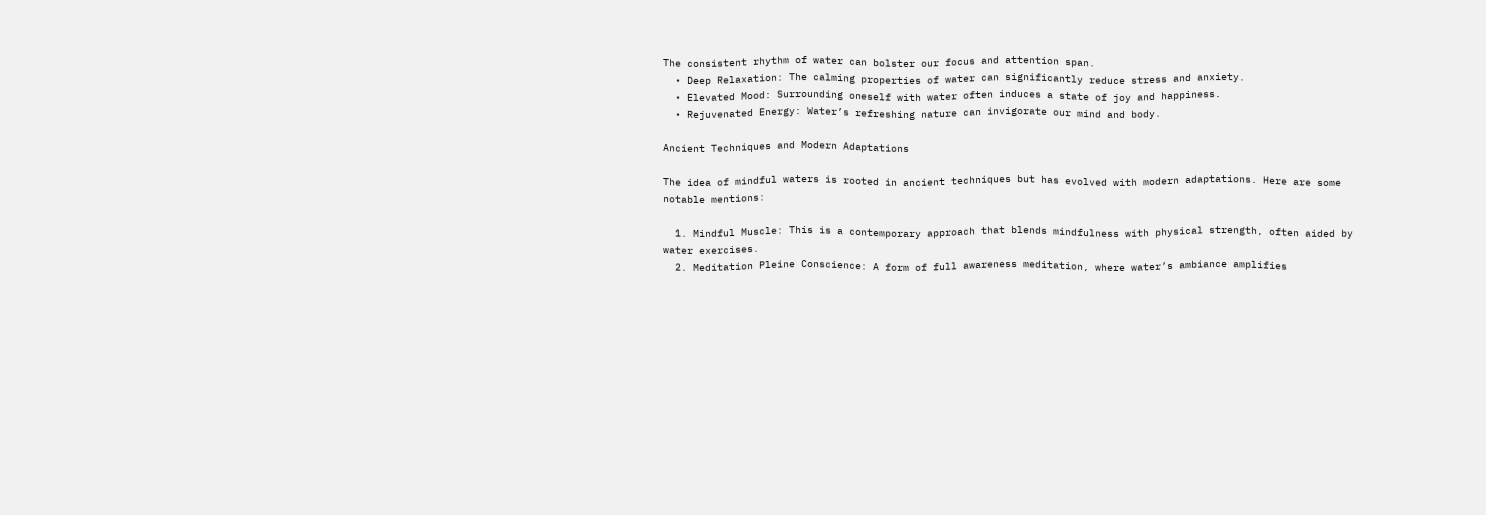The consistent rhythm of water can bolster our focus and attention span.
  • Deep Relaxation: The calming properties of water can significantly reduce stress and anxiety.
  • Elevated Mood: Surrounding oneself with water often induces a state of joy and happiness.
  • Rejuvenated Energy: Water’s refreshing nature can invigorate our mind and body.

Ancient Techniques and Modern Adaptations

The idea of mindful waters is rooted in ancient techniques but has evolved with modern adaptations. Here are some notable mentions:

  1. Mindful Muscle: This is a contemporary approach that blends mindfulness with physical strength, often aided by water exercises.
  2. Meditation Pleine Conscience: A form of full awareness meditation, where water’s ambiance amplifies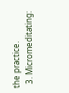the practice.
  3. Micromeditating: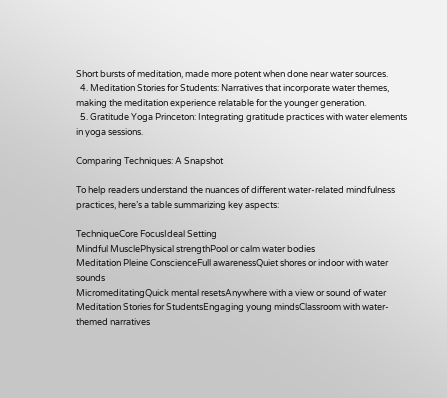Short bursts of meditation, made more potent when done near water sources.
  4. Meditation Stories for Students: Narratives that incorporate water themes, making the meditation experience relatable for the younger generation.
  5. Gratitude Yoga Princeton: Integrating gratitude practices with water elements in yoga sessions.

Comparing Techniques: A Snapshot

To help readers understand the nuances of different water-related mindfulness practices, here’s a table summarizing key aspects:

TechniqueCore FocusIdeal Setting
Mindful MusclePhysical strengthPool or calm water bodies
Meditation Pleine ConscienceFull awarenessQuiet shores or indoor with water sounds
MicromeditatingQuick mental resetsAnywhere with a view or sound of water
Meditation Stories for StudentsEngaging young mindsClassroom with water-themed narratives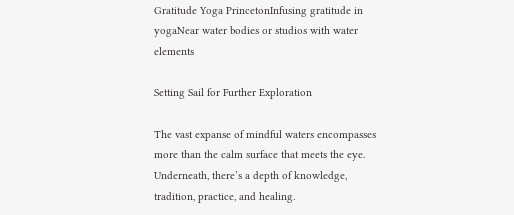Gratitude Yoga PrincetonInfusing gratitude in yogaNear water bodies or studios with water elements

Setting Sail for Further Exploration

The vast expanse of mindful waters encompasses more than the calm surface that meets the eye. Underneath, there’s a depth of knowledge, tradition, practice, and healing.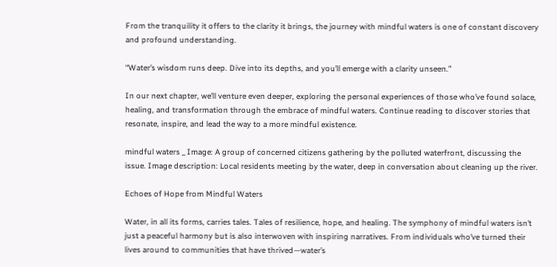From the tranquility it offers to the clarity it brings, the journey with mindful waters is one of constant discovery and profound understanding.

“Water’s wisdom runs deep. Dive into its depths, and you’ll emerge with a clarity unseen.”

In our next chapter, we’ll venture even deeper, exploring the personal experiences of those who’ve found solace, healing, and transformation through the embrace of mindful waters. Continue reading to discover stories that resonate, inspire, and lead the way to a more mindful existence.

mindful waters _ Image: A group of concerned citizens gathering by the polluted waterfront, discussing the issue. Image description: Local residents meeting by the water, deep in conversation about cleaning up the river.

Echoes of Hope from Mindful Waters

Water, in all its forms, carries tales. Tales of resilience, hope, and healing. The symphony of mindful waters isn’t just a peaceful harmony but is also interwoven with inspiring narratives. From individuals who’ve turned their lives around to communities that have thrived—water’s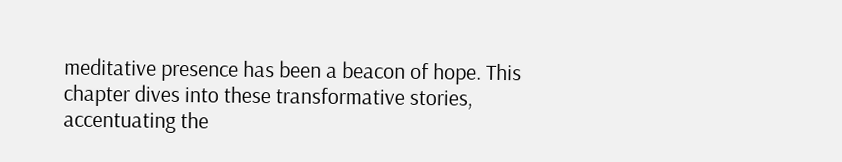meditative presence has been a beacon of hope. This chapter dives into these transformative stories, accentuating the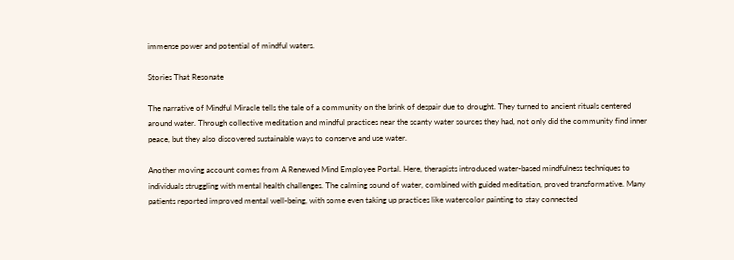immense power and potential of mindful waters.

Stories That Resonate

The narrative of Mindful Miracle tells the tale of a community on the brink of despair due to drought. They turned to ancient rituals centered around water. Through collective meditation and mindful practices near the scanty water sources they had, not only did the community find inner peace, but they also discovered sustainable ways to conserve and use water.

Another moving account comes from A Renewed Mind Employee Portal. Here, therapists introduced water-based mindfulness techniques to individuals struggling with mental health challenges. The calming sound of water, combined with guided meditation, proved transformative. Many patients reported improved mental well-being, with some even taking up practices like watercolor painting to stay connected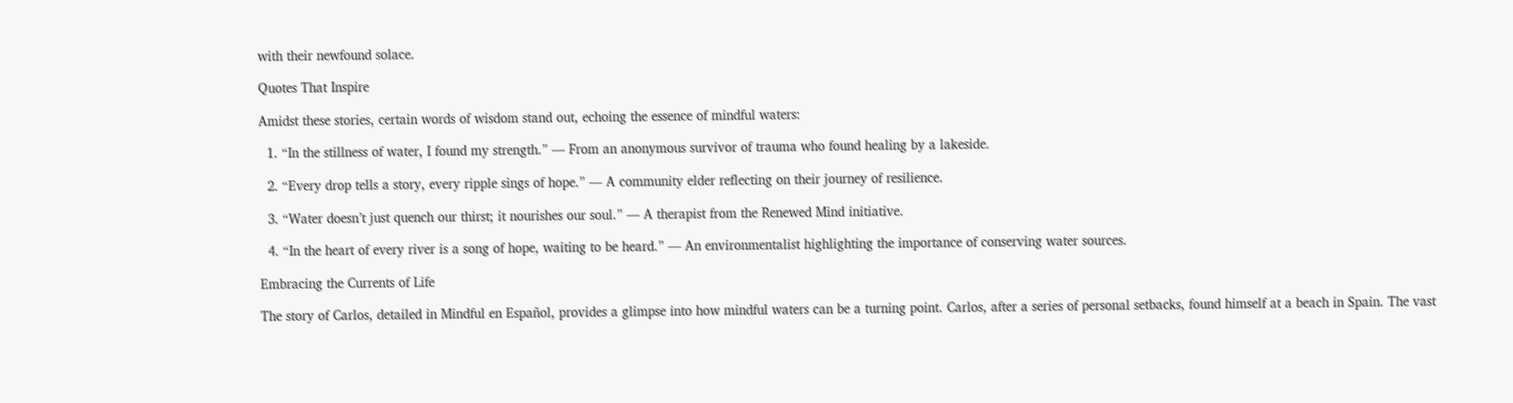with their newfound solace.

Quotes That Inspire

Amidst these stories, certain words of wisdom stand out, echoing the essence of mindful waters:

  1. “In the stillness of water, I found my strength.” — From an anonymous survivor of trauma who found healing by a lakeside.

  2. “Every drop tells a story, every ripple sings of hope.” — A community elder reflecting on their journey of resilience.

  3. “Water doesn’t just quench our thirst; it nourishes our soul.” — A therapist from the Renewed Mind initiative.

  4. “In the heart of every river is a song of hope, waiting to be heard.” — An environmentalist highlighting the importance of conserving water sources.

Embracing the Currents of Life

The story of Carlos, detailed in Mindful en Español, provides a glimpse into how mindful waters can be a turning point. Carlos, after a series of personal setbacks, found himself at a beach in Spain. The vast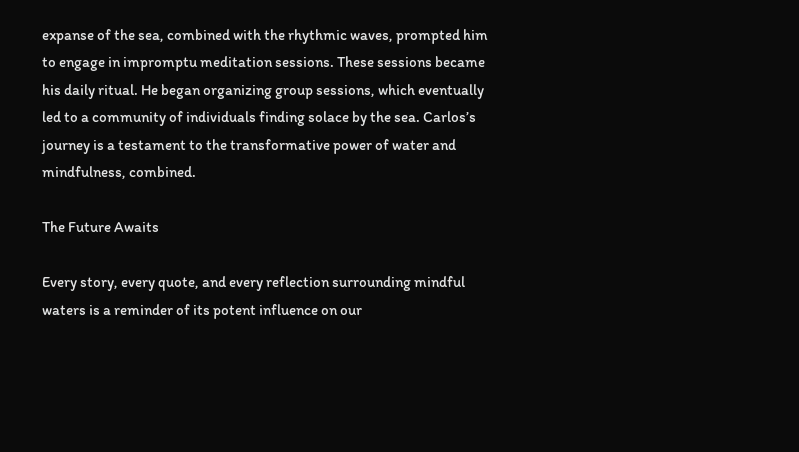expanse of the sea, combined with the rhythmic waves, prompted him to engage in impromptu meditation sessions. These sessions became his daily ritual. He began organizing group sessions, which eventually led to a community of individuals finding solace by the sea. Carlos’s journey is a testament to the transformative power of water and mindfulness, combined.

The Future Awaits

Every story, every quote, and every reflection surrounding mindful waters is a reminder of its potent influence on our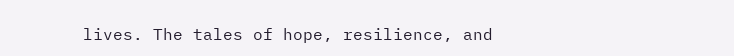lives. The tales of hope, resilience, and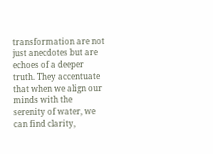transformation are not just anecdotes but are echoes of a deeper truth. They accentuate that when we align our minds with the serenity of water, we can find clarity,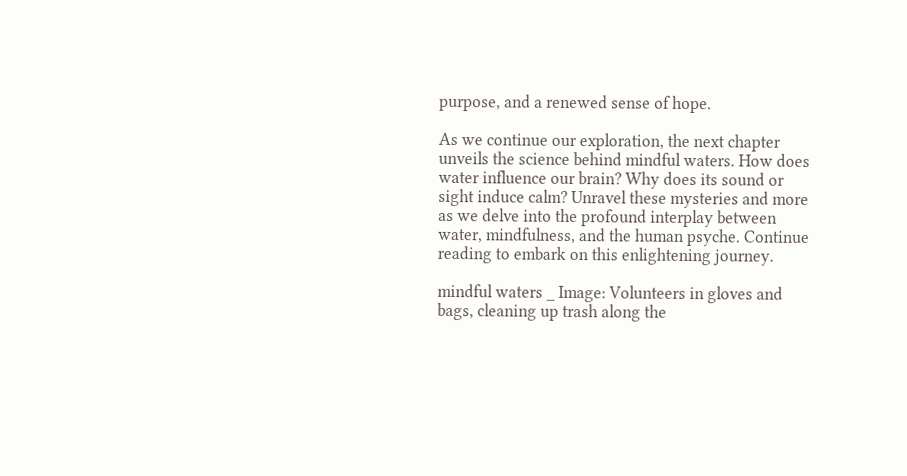purpose, and a renewed sense of hope.

As we continue our exploration, the next chapter unveils the science behind mindful waters. How does water influence our brain? Why does its sound or sight induce calm? Unravel these mysteries and more as we delve into the profound interplay between water, mindfulness, and the human psyche. Continue reading to embark on this enlightening journey.

mindful waters _ Image: Volunteers in gloves and bags, cleaning up trash along the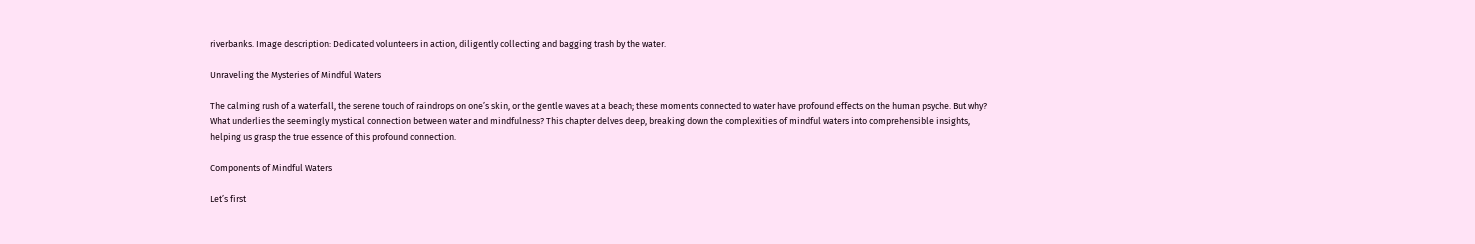riverbanks. Image description: Dedicated volunteers in action, diligently collecting and bagging trash by the water.

Unraveling the Mysteries of Mindful Waters

The calming rush of a waterfall, the serene touch of raindrops on one’s skin, or the gentle waves at a beach; these moments connected to water have profound effects on the human psyche. But why? What underlies the seemingly mystical connection between water and mindfulness? This chapter delves deep, breaking down the complexities of mindful waters into comprehensible insights, helping us grasp the true essence of this profound connection.

Components of Mindful Waters

Let’s first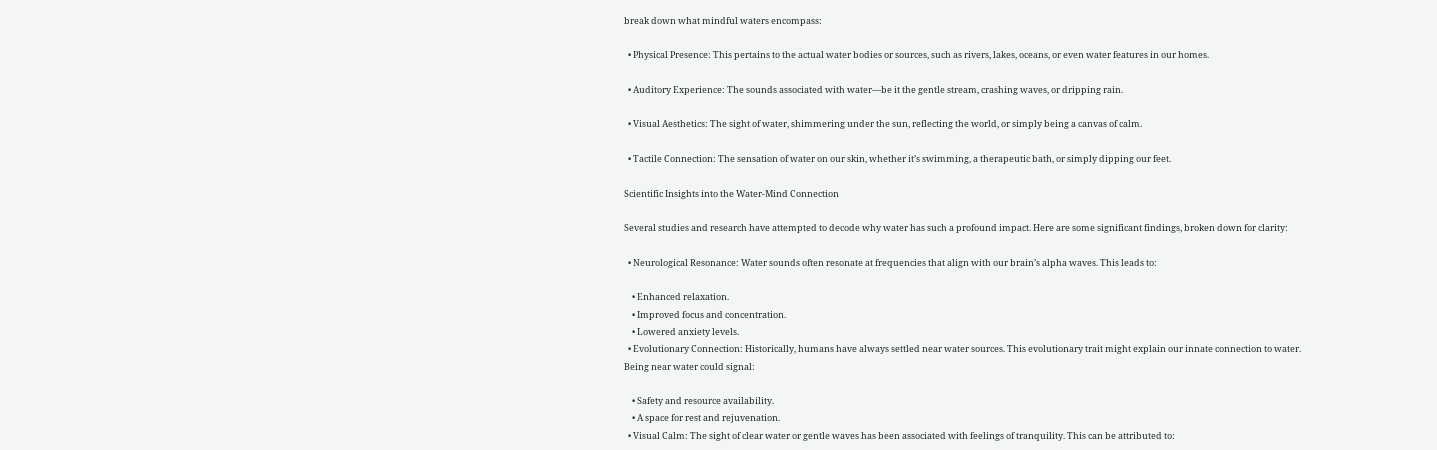break down what mindful waters encompass:

  • Physical Presence: This pertains to the actual water bodies or sources, such as rivers, lakes, oceans, or even water features in our homes.

  • Auditory Experience: The sounds associated with water—be it the gentle stream, crashing waves, or dripping rain.

  • Visual Aesthetics: The sight of water, shimmering under the sun, reflecting the world, or simply being a canvas of calm.

  • Tactile Connection: The sensation of water on our skin, whether it’s swimming, a therapeutic bath, or simply dipping our feet.

Scientific Insights into the Water-Mind Connection

Several studies and research have attempted to decode why water has such a profound impact. Here are some significant findings, broken down for clarity:

  • Neurological Resonance: Water sounds often resonate at frequencies that align with our brain’s alpha waves. This leads to:

    • Enhanced relaxation.
    • Improved focus and concentration.
    • Lowered anxiety levels.
  • Evolutionary Connection: Historically, humans have always settled near water sources. This evolutionary trait might explain our innate connection to water. Being near water could signal:

    • Safety and resource availability.
    • A space for rest and rejuvenation.
  • Visual Calm: The sight of clear water or gentle waves has been associated with feelings of tranquility. This can be attributed to: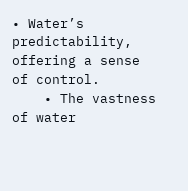• Water’s predictability, offering a sense of control.
    • The vastness of water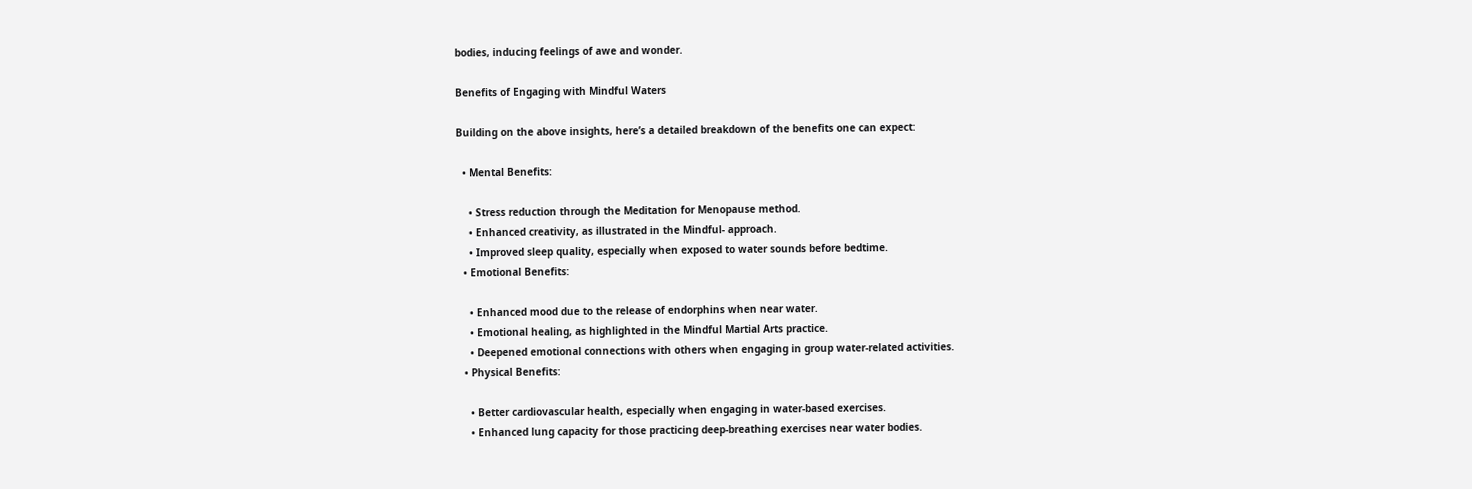bodies, inducing feelings of awe and wonder.

Benefits of Engaging with Mindful Waters

Building on the above insights, here’s a detailed breakdown of the benefits one can expect:

  • Mental Benefits:

    • Stress reduction through the Meditation for Menopause method.
    • Enhanced creativity, as illustrated in the Mindful- approach.
    • Improved sleep quality, especially when exposed to water sounds before bedtime.
  • Emotional Benefits:

    • Enhanced mood due to the release of endorphins when near water.
    • Emotional healing, as highlighted in the Mindful Martial Arts practice.
    • Deepened emotional connections with others when engaging in group water-related activities.
  • Physical Benefits:

    • Better cardiovascular health, especially when engaging in water-based exercises.
    • Enhanced lung capacity for those practicing deep-breathing exercises near water bodies.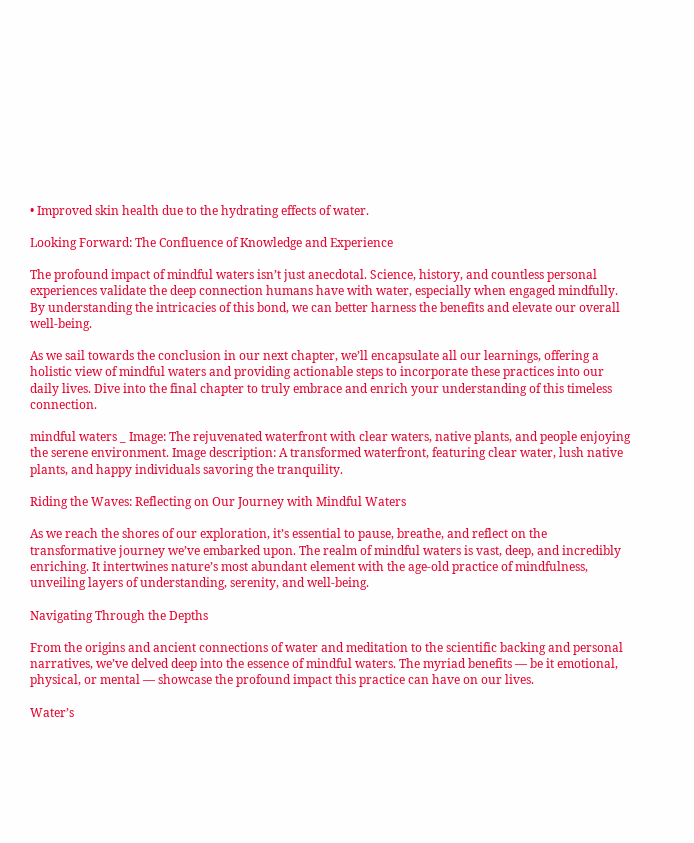• Improved skin health due to the hydrating effects of water.

Looking Forward: The Confluence of Knowledge and Experience

The profound impact of mindful waters isn’t just anecdotal. Science, history, and countless personal experiences validate the deep connection humans have with water, especially when engaged mindfully. By understanding the intricacies of this bond, we can better harness the benefits and elevate our overall well-being.

As we sail towards the conclusion in our next chapter, we’ll encapsulate all our learnings, offering a holistic view of mindful waters and providing actionable steps to incorporate these practices into our daily lives. Dive into the final chapter to truly embrace and enrich your understanding of this timeless connection.

mindful waters _ Image: The rejuvenated waterfront with clear waters, native plants, and people enjoying the serene environment. Image description: A transformed waterfront, featuring clear water, lush native plants, and happy individuals savoring the tranquility.

Riding the Waves: Reflecting on Our Journey with Mindful Waters

As we reach the shores of our exploration, it’s essential to pause, breathe, and reflect on the transformative journey we’ve embarked upon. The realm of mindful waters is vast, deep, and incredibly enriching. It intertwines nature’s most abundant element with the age-old practice of mindfulness, unveiling layers of understanding, serenity, and well-being.

Navigating Through the Depths

From the origins and ancient connections of water and meditation to the scientific backing and personal narratives, we’ve delved deep into the essence of mindful waters. The myriad benefits — be it emotional, physical, or mental — showcase the profound impact this practice can have on our lives.

Water’s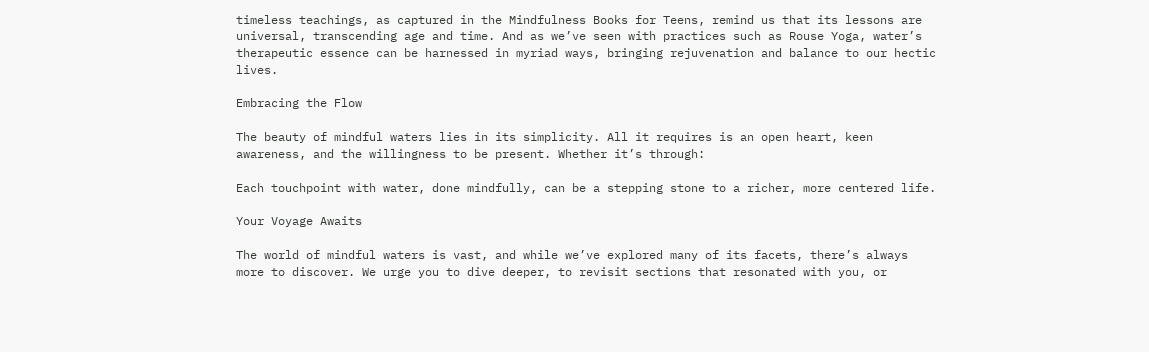timeless teachings, as captured in the Mindfulness Books for Teens, remind us that its lessons are universal, transcending age and time. And as we’ve seen with practices such as Rouse Yoga, water’s therapeutic essence can be harnessed in myriad ways, bringing rejuvenation and balance to our hectic lives.

Embracing the Flow

The beauty of mindful waters lies in its simplicity. All it requires is an open heart, keen awareness, and the willingness to be present. Whether it’s through:

Each touchpoint with water, done mindfully, can be a stepping stone to a richer, more centered life.

Your Voyage Awaits

The world of mindful waters is vast, and while we’ve explored many of its facets, there’s always more to discover. We urge you to dive deeper, to revisit sections that resonated with you, or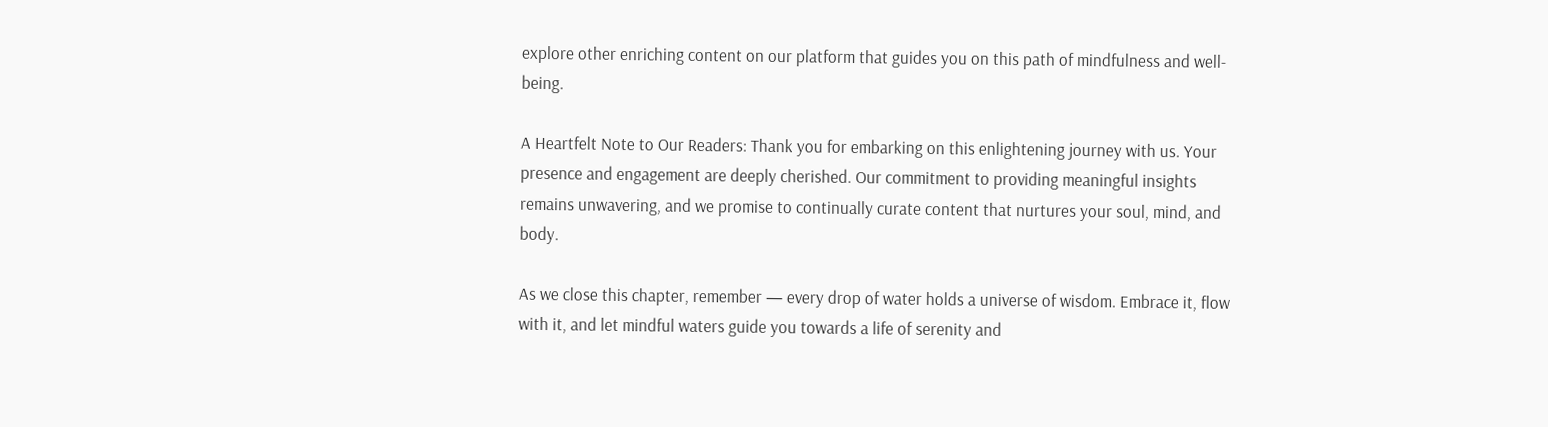explore other enriching content on our platform that guides you on this path of mindfulness and well-being.

A Heartfelt Note to Our Readers: Thank you for embarking on this enlightening journey with us. Your presence and engagement are deeply cherished. Our commitment to providing meaningful insights remains unwavering, and we promise to continually curate content that nurtures your soul, mind, and body.

As we close this chapter, remember — every drop of water holds a universe of wisdom. Embrace it, flow with it, and let mindful waters guide you towards a life of serenity and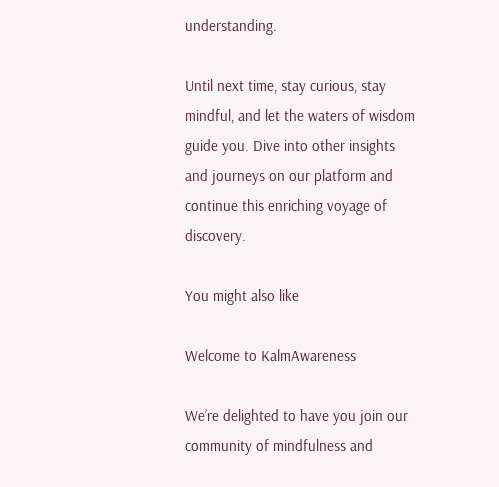understanding.

Until next time, stay curious, stay mindful, and let the waters of wisdom guide you. Dive into other insights and journeys on our platform and continue this enriching voyage of discovery.

You might also like

Welcome to KalmAwareness

We’re delighted to have you join our community of mindfulness and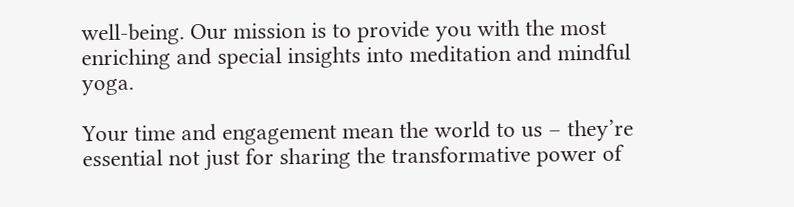well-being. Our mission is to provide you with the most enriching and special insights into meditation and mindful yoga.

Your time and engagement mean the world to us – they’re essential not just for sharing the transformative power of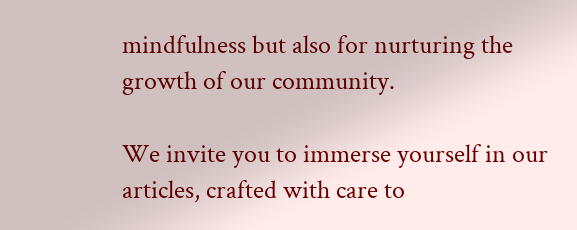mindfulness but also for nurturing the growth of our community.

We invite you to immerse yourself in our articles, crafted with care to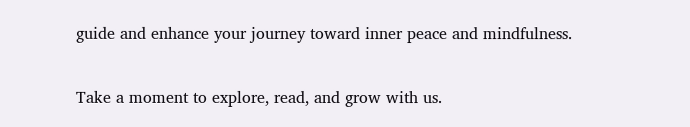guide and enhance your journey toward inner peace and mindfulness.

Take a moment to explore, read, and grow with us.